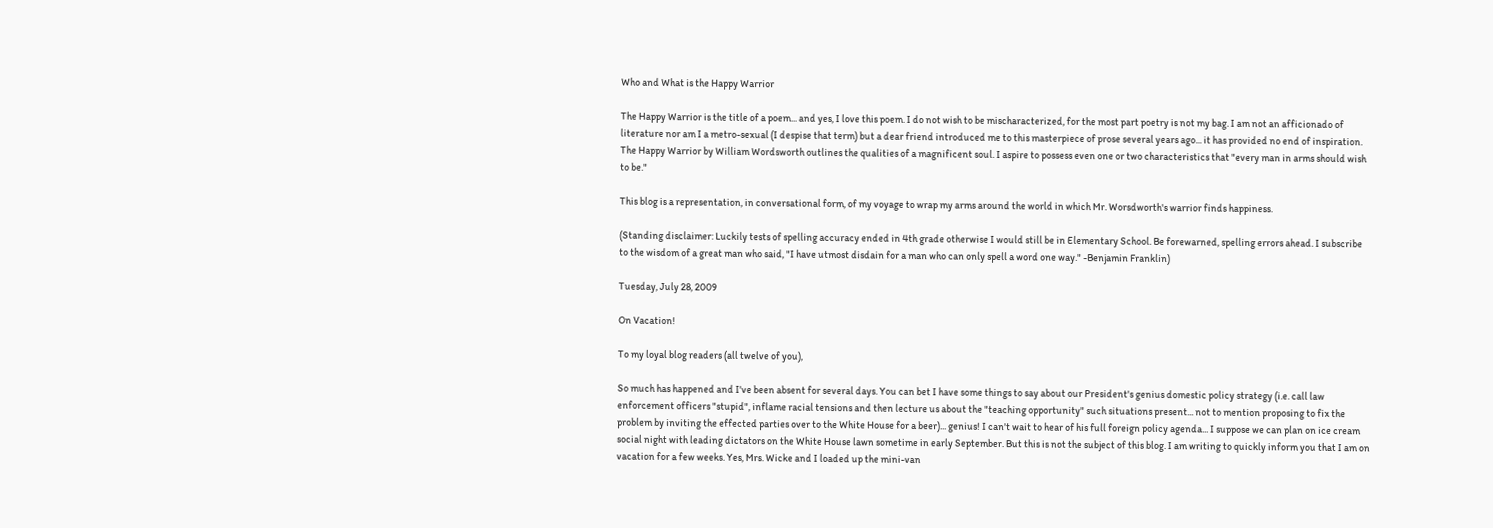Who and What is the Happy Warrior

The Happy Warrior is the title of a poem... and yes, I love this poem. I do not wish to be mischaracterized, for the most part poetry is not my bag. I am not an afficionado of literature nor am I a metro-sexual (I despise that term) but a dear friend introduced me to this masterpiece of prose several years ago... it has provided no end of inspiration. The Happy Warrior by William Wordsworth outlines the qualities of a magnificent soul. I aspire to possess even one or two characteristics that "every man in arms should wish to be."

This blog is a representation, in conversational form, of my voyage to wrap my arms around the world in which Mr. Worsdworth's warrior finds happiness.

(Standing disclaimer: Luckily tests of spelling accuracy ended in 4th grade otherwise I would still be in Elementary School. Be forewarned, spelling errors ahead. I subscribe to the wisdom of a great man who said, "I have utmost disdain for a man who can only spell a word one way." -Benjamin Franklin)

Tuesday, July 28, 2009

On Vacation!

To my loyal blog readers (all twelve of you),

So much has happened and I've been absent for several days. You can bet I have some things to say about our President's genius domestic policy strategy (i.e. call law enforcement officers "stupid", inflame racial tensions and then lecture us about the "teaching opportunity" such situations present... not to mention proposing to fix the problem by inviting the effected parties over to the White House for a beer)... genius! I can't wait to hear of his full foreign policy agenda... I suppose we can plan on ice cream social night with leading dictators on the White House lawn sometime in early September. But this is not the subject of this blog. I am writing to quickly inform you that I am on vacation for a few weeks. Yes, Mrs. Wicke and I loaded up the mini-van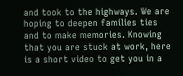and took to the highways. We are hoping to deepen families ties and to make memories. Knowing that you are stuck at work, here is a short video to get you in a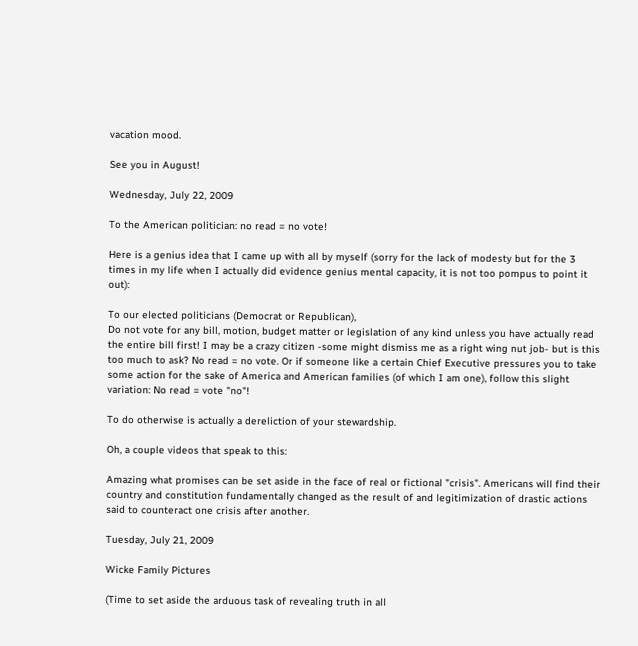vacation mood.

See you in August!

Wednesday, July 22, 2009

To the American politician: no read = no vote!

Here is a genius idea that I came up with all by myself (sorry for the lack of modesty but for the 3 times in my life when I actually did evidence genius mental capacity, it is not too pompus to point it out):

To our elected politicians (Democrat or Republican),
Do not vote for any bill, motion, budget matter or legislation of any kind unless you have actually read the entire bill first! I may be a crazy citizen -some might dismiss me as a right wing nut job- but is this too much to ask? No read = no vote. Or if someone like a certain Chief Executive pressures you to take some action for the sake of America and American families (of which I am one), follow this slight variation: No read = vote "no"!

To do otherwise is actually a dereliction of your stewardship.

Oh, a couple videos that speak to this:

Amazing what promises can be set aside in the face of real or fictional "crisis". Americans will find their country and constitution fundamentally changed as the result of and legitimization of drastic actions said to counteract one crisis after another.

Tuesday, July 21, 2009

Wicke Family Pictures

(Time to set aside the arduous task of revealing truth in all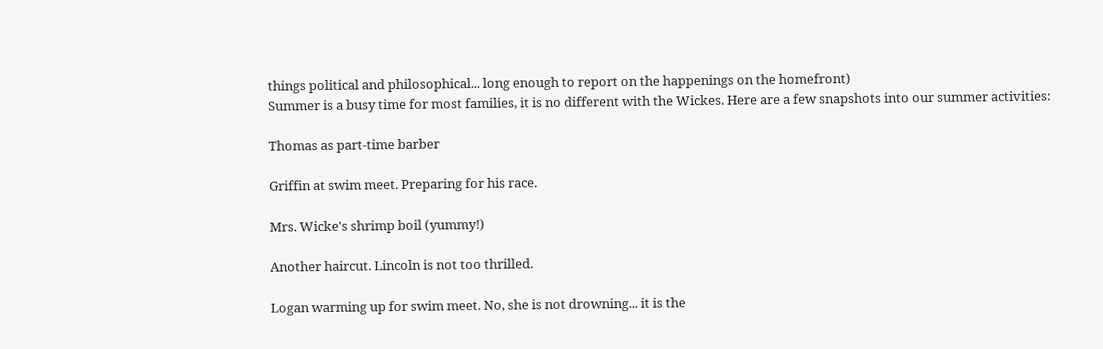things political and philosophical... long enough to report on the happenings on the homefront)
Summer is a busy time for most families, it is no different with the Wickes. Here are a few snapshots into our summer activities:

Thomas as part-time barber

Griffin at swim meet. Preparing for his race.

Mrs. Wicke's shrimp boil (yummy!)

Another haircut. Lincoln is not too thrilled.

Logan warming up for swim meet. No, she is not drowning... it is the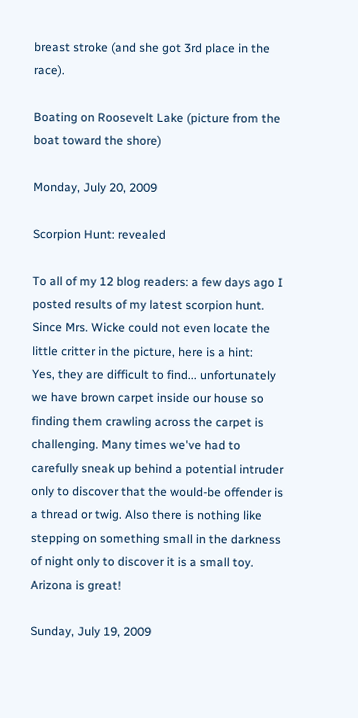breast stroke (and she got 3rd place in the race).

Boating on Roosevelt Lake (picture from the boat toward the shore)

Monday, July 20, 2009

Scorpion Hunt: revealed

To all of my 12 blog readers: a few days ago I posted results of my latest scorpion hunt. Since Mrs. Wicke could not even locate the little critter in the picture, here is a hint:
Yes, they are difficult to find... unfortunately we have brown carpet inside our house so finding them crawling across the carpet is challenging. Many times we've had to carefully sneak up behind a potential intruder only to discover that the would-be offender is a thread or twig. Also there is nothing like stepping on something small in the darkness of night only to discover it is a small toy. Arizona is great!

Sunday, July 19, 2009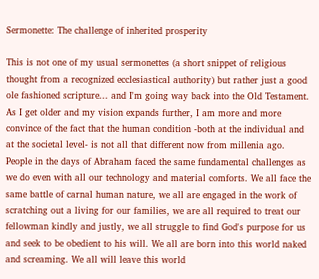Sermonette: The challenge of inherited prosperity

This is not one of my usual sermonettes (a short snippet of religious thought from a recognized ecclesiastical authority) but rather just a good ole fashioned scripture... and I'm going way back into the Old Testament. As I get older and my vision expands further, I am more and more convince of the fact that the human condition -both at the individual and at the societal level- is not all that different now from millenia ago. People in the days of Abraham faced the same fundamental challenges as we do even with all our technology and material comforts. We all face the same battle of carnal human nature, we all are engaged in the work of scratching out a living for our families, we are all required to treat our fellowman kindly and justly, we all struggle to find God's purpose for us and seek to be obedient to his will. We all are born into this world naked and screaming. We all will leave this world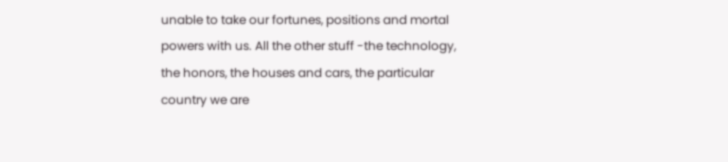unable to take our fortunes, positions and mortal powers with us. All the other stuff -the technology, the honors, the houses and cars, the particular country we are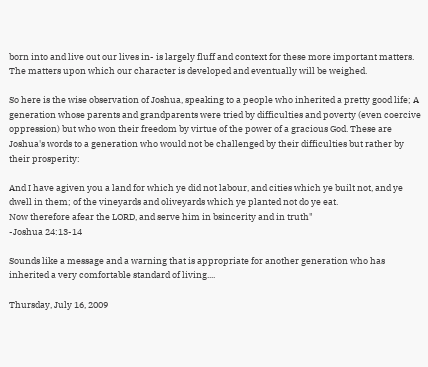born into and live out our lives in- is largely fluff and context for these more important matters. The matters upon which our character is developed and eventually will be weighed.

So here is the wise observation of Joshua, speaking to a people who inherited a pretty good life; A generation whose parents and grandparents were tried by difficulties and poverty (even coercive oppression) but who won their freedom by virtue of the power of a gracious God. These are Joshua's words to a generation who would not be challenged by their difficulties but rather by their prosperity:

And I have agiven you a land for which ye did not labour, and cities which ye built not, and ye dwell in them; of the vineyards and oliveyards which ye planted not do ye eat.
Now therefore afear the LORD, and serve him in bsincerity and in truth"
-Joshua 24:13-14

Sounds like a message and a warning that is appropriate for another generation who has inherited a very comfortable standard of living....

Thursday, July 16, 2009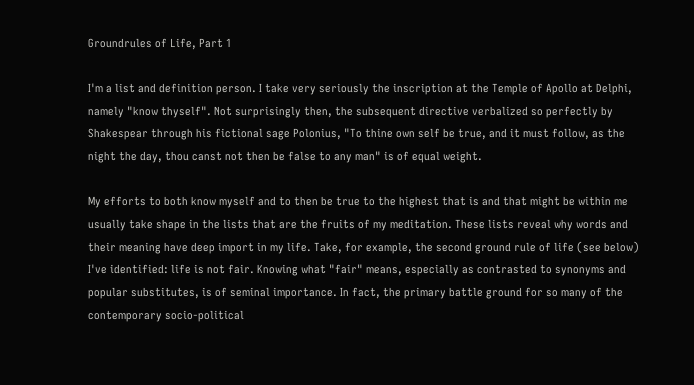Groundrules of Life, Part 1

I'm a list and definition person. I take very seriously the inscription at the Temple of Apollo at Delphi, namely "know thyself". Not surprisingly then, the subsequent directive verbalized so perfectly by Shakespear through his fictional sage Polonius, "To thine own self be true, and it must follow, as the night the day, thou canst not then be false to any man" is of equal weight.

My efforts to both know myself and to then be true to the highest that is and that might be within me usually take shape in the lists that are the fruits of my meditation. These lists reveal why words and their meaning have deep import in my life. Take, for example, the second ground rule of life (see below) I've identified: life is not fair. Knowing what "fair" means, especially as contrasted to synonyms and popular substitutes, is of seminal importance. In fact, the primary battle ground for so many of the contemporary socio-political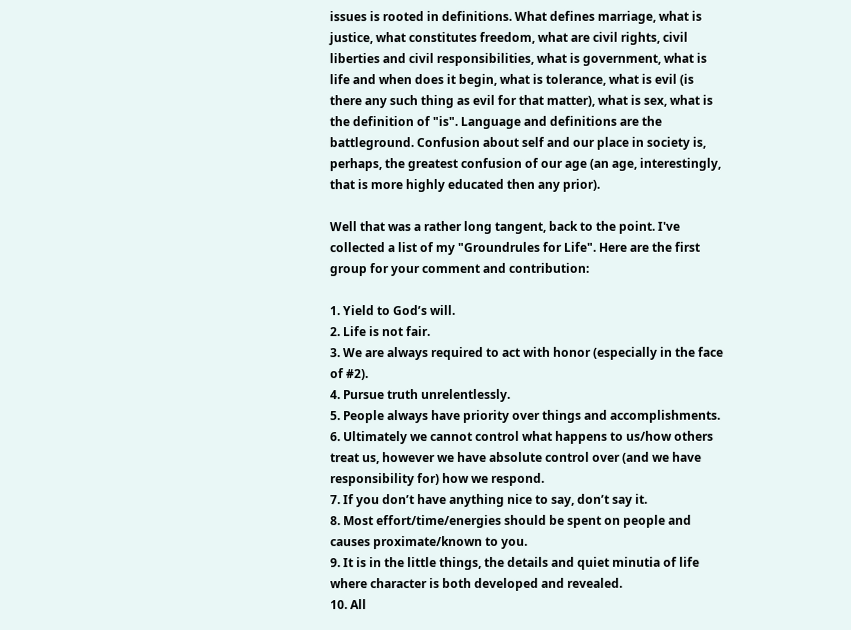issues is rooted in definitions. What defines marriage, what is justice, what constitutes freedom, what are civil rights, civil liberties and civil responsibilities, what is government, what is life and when does it begin, what is tolerance, what is evil (is there any such thing as evil for that matter), what is sex, what is the definition of "is". Language and definitions are the battleground. Confusion about self and our place in society is, perhaps, the greatest confusion of our age (an age, interestingly, that is more highly educated then any prior).

Well that was a rather long tangent, back to the point. I've collected a list of my "Groundrules for Life". Here are the first group for your comment and contribution:

1. Yield to God’s will.
2. Life is not fair.
3. We are always required to act with honor (especially in the face of #2).
4. Pursue truth unrelentlessly.
5. People always have priority over things and accomplishments.
6. Ultimately we cannot control what happens to us/how others treat us, however we have absolute control over (and we have responsibility for) how we respond.
7. If you don’t have anything nice to say, don’t say it.
8. Most effort/time/energies should be spent on people and causes proximate/known to you.
9. It is in the little things, the details and quiet minutia of life where character is both developed and revealed.
10. All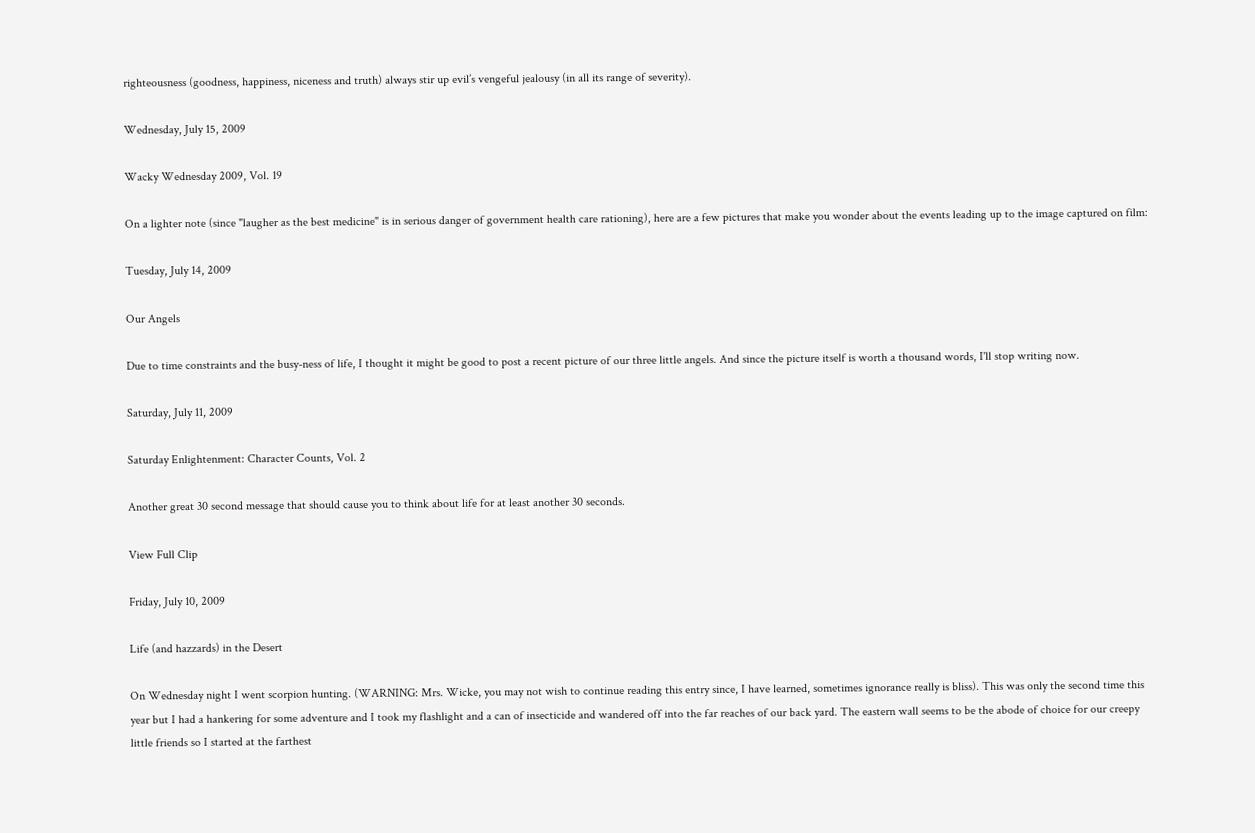righteousness (goodness, happiness, niceness and truth) always stir up evil’s vengeful jealousy (in all its range of severity).

Wednesday, July 15, 2009

Wacky Wednesday 2009, Vol. 19

On a lighter note (since "laugher as the best medicine" is in serious danger of government health care rationing), here are a few pictures that make you wonder about the events leading up to the image captured on film:

Tuesday, July 14, 2009

Our Angels

Due to time constraints and the busy-ness of life, I thought it might be good to post a recent picture of our three little angels. And since the picture itself is worth a thousand words, I'll stop writing now.

Saturday, July 11, 2009

Saturday Enlightenment: Character Counts, Vol. 2

Another great 30 second message that should cause you to think about life for at least another 30 seconds.

View Full Clip

Friday, July 10, 2009

Life (and hazzards) in the Desert

On Wednesday night I went scorpion hunting. (WARNING: Mrs. Wicke, you may not wish to continue reading this entry since, I have learned, sometimes ignorance really is bliss). This was only the second time this year but I had a hankering for some adventure and I took my flashlight and a can of insecticide and wandered off into the far reaches of our back yard. The eastern wall seems to be the abode of choice for our creepy little friends so I started at the farthest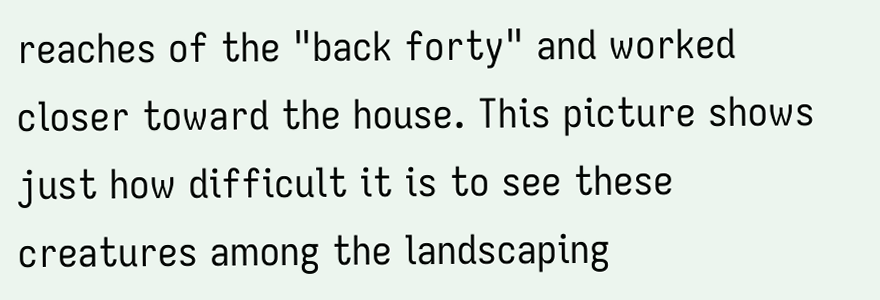reaches of the "back forty" and worked closer toward the house. This picture shows just how difficult it is to see these creatures among the landscaping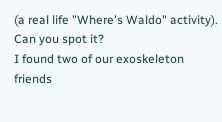(a real life "Where's Waldo" activity). Can you spot it?
I found two of our exoskeleton friends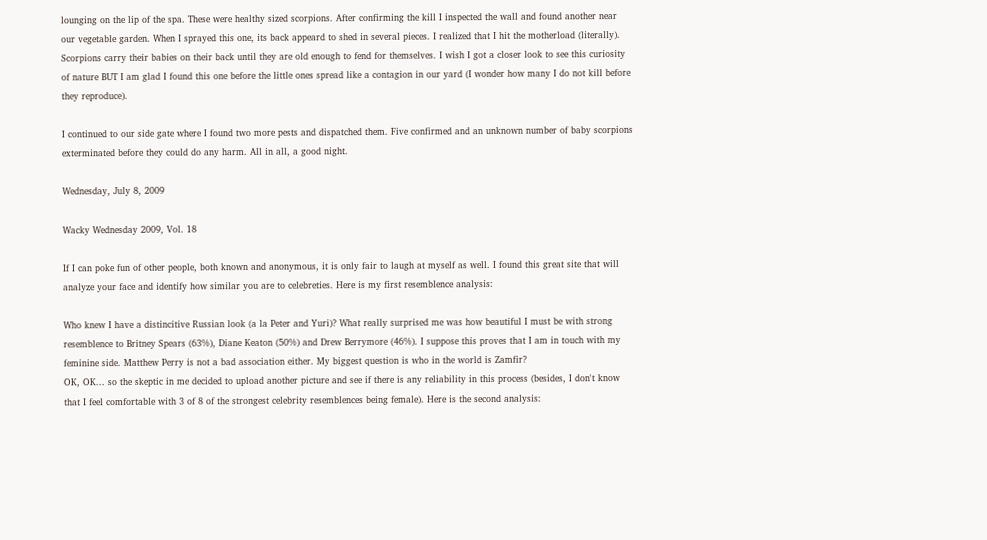lounging on the lip of the spa. These were healthy sized scorpions. After confirming the kill I inspected the wall and found another near our vegetable garden. When I sprayed this one, its back appeard to shed in several pieces. I realized that I hit the motherload (literally). Scorpions carry their babies on their back until they are old enough to fend for themselves. I wish I got a closer look to see this curiosity of nature BUT I am glad I found this one before the little ones spread like a contagion in our yard (I wonder how many I do not kill before they reproduce).

I continued to our side gate where I found two more pests and dispatched them. Five confirmed and an unknown number of baby scorpions exterminated before they could do any harm. All in all, a good night.

Wednesday, July 8, 2009

Wacky Wednesday 2009, Vol. 18

If I can poke fun of other people, both known and anonymous, it is only fair to laugh at myself as well. I found this great site that will analyze your face and identify how similar you are to celebreties. Here is my first resemblence analysis:

Who knew I have a distincitive Russian look (a la Peter and Yuri)? What really surprised me was how beautiful I must be with strong resemblence to Britney Spears (63%), Diane Keaton (50%) and Drew Berrymore (46%). I suppose this proves that I am in touch with my feminine side. Matthew Perry is not a bad association either. My biggest question is who in the world is Zamfir?
OK, OK... so the skeptic in me decided to upload another picture and see if there is any reliability in this process (besides, I don't know that I feel comfortable with 3 of 8 of the strongest celebrity resemblences being female). Here is the second analysis: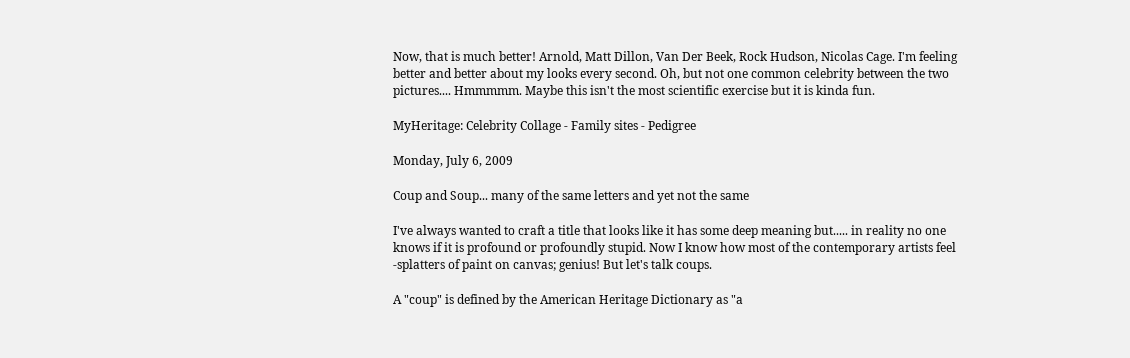Now, that is much better! Arnold, Matt Dillon, Van Der Beek, Rock Hudson, Nicolas Cage. I'm feeling better and better about my looks every second. Oh, but not one common celebrity between the two pictures.... Hmmmmm. Maybe this isn't the most scientific exercise but it is kinda fun.

MyHeritage: Celebrity Collage - Family sites - Pedigree

Monday, July 6, 2009

Coup and Soup... many of the same letters and yet not the same

I've always wanted to craft a title that looks like it has some deep meaning but..... in reality no one knows if it is profound or profoundly stupid. Now I know how most of the contemporary artists feel -splatters of paint on canvas; genius! But let's talk coups.

A "coup" is defined by the American Heritage Dictionary as "a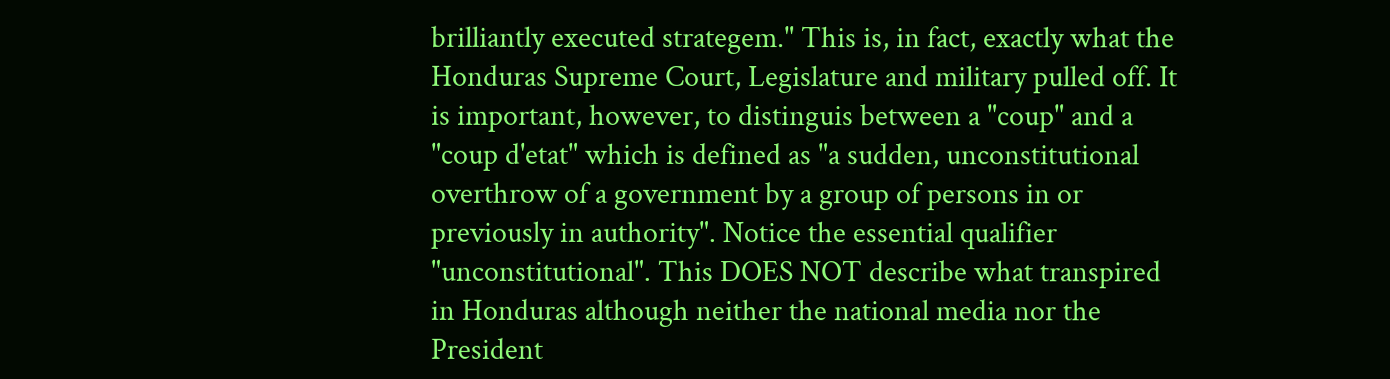brilliantly executed strategem." This is, in fact, exactly what the Honduras Supreme Court, Legislature and military pulled off. It is important, however, to distinguis between a "coup" and a "coup d'etat" which is defined as "a sudden, unconstitutional overthrow of a government by a group of persons in or previously in authority". Notice the essential qualifier "unconstitutional". This DOES NOT describe what transpired in Honduras although neither the national media nor the President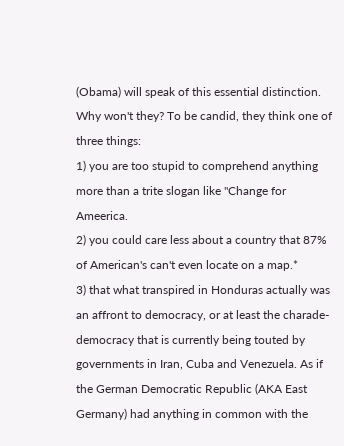(Obama) will speak of this essential distinction. Why won't they? To be candid, they think one of three things:
1) you are too stupid to comprehend anything more than a trite slogan like "Change for Ameerica.
2) you could care less about a country that 87% of American's can't even locate on a map.*
3) that what transpired in Honduras actually was an affront to democracy, or at least the charade-democracy that is currently being touted by governments in Iran, Cuba and Venezuela. As if the German Democratic Republic (AKA East Germany) had anything in common with the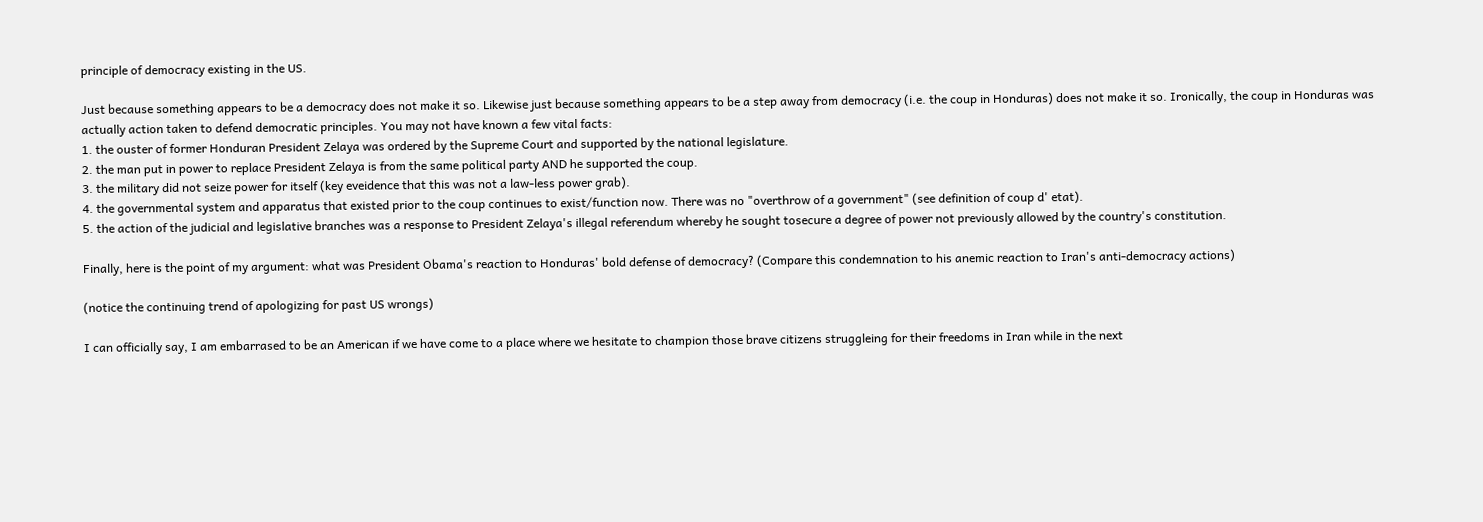principle of democracy existing in the US.

Just because something appears to be a democracy does not make it so. Likewise just because something appears to be a step away from democracy (i.e. the coup in Honduras) does not make it so. Ironically, the coup in Honduras was actually action taken to defend democratic principles. You may not have known a few vital facts:
1. the ouster of former Honduran President Zelaya was ordered by the Supreme Court and supported by the national legislature.
2. the man put in power to replace President Zelaya is from the same political party AND he supported the coup.
3. the military did not seize power for itself (key eveidence that this was not a law-less power grab).
4. the governmental system and apparatus that existed prior to the coup continues to exist/function now. There was no "overthrow of a government" (see definition of coup d' etat).
5. the action of the judicial and legislative branches was a response to President Zelaya's illegal referendum whereby he sought tosecure a degree of power not previously allowed by the country's constitution.

Finally, here is the point of my argument: what was President Obama's reaction to Honduras' bold defense of democracy? (Compare this condemnation to his anemic reaction to Iran's anti-democracy actions)

(notice the continuing trend of apologizing for past US wrongs)

I can officially say, I am embarrased to be an American if we have come to a place where we hesitate to champion those brave citizens struggleing for their freedoms in Iran while in the next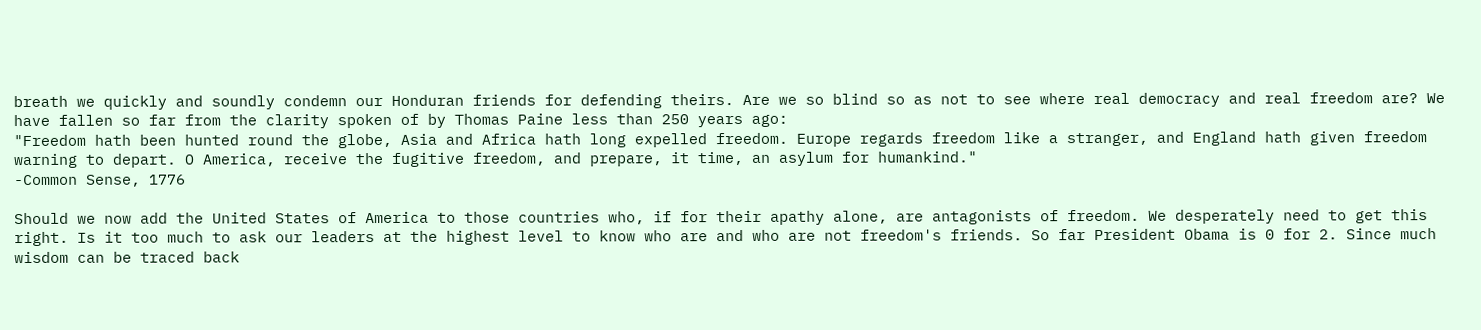breath we quickly and soundly condemn our Honduran friends for defending theirs. Are we so blind so as not to see where real democracy and real freedom are? We have fallen so far from the clarity spoken of by Thomas Paine less than 250 years ago:
"Freedom hath been hunted round the globe, Asia and Africa hath long expelled freedom. Europe regards freedom like a stranger, and England hath given freedom warning to depart. O America, receive the fugitive freedom, and prepare, it time, an asylum for humankind."
-Common Sense, 1776

Should we now add the United States of America to those countries who, if for their apathy alone, are antagonists of freedom. We desperately need to get this right. Is it too much to ask our leaders at the highest level to know who are and who are not freedom's friends. So far President Obama is 0 for 2. Since much wisdom can be traced back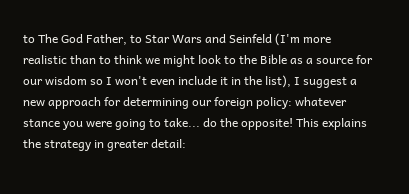to The God Father, to Star Wars and Seinfeld (I'm more realistic than to think we might look to the Bible as a source for our wisdom so I won't even include it in the list), I suggest a new approach for determining our foreign policy: whatever stance you were going to take... do the opposite! This explains the strategy in greater detail: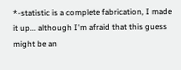*-statistic is a complete fabrication, I made it up... although I'm afraid that this guess might be an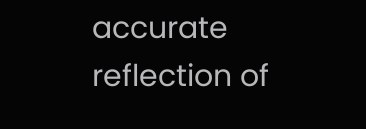accurate reflection of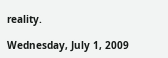reality.

Wednesday, July 1, 2009